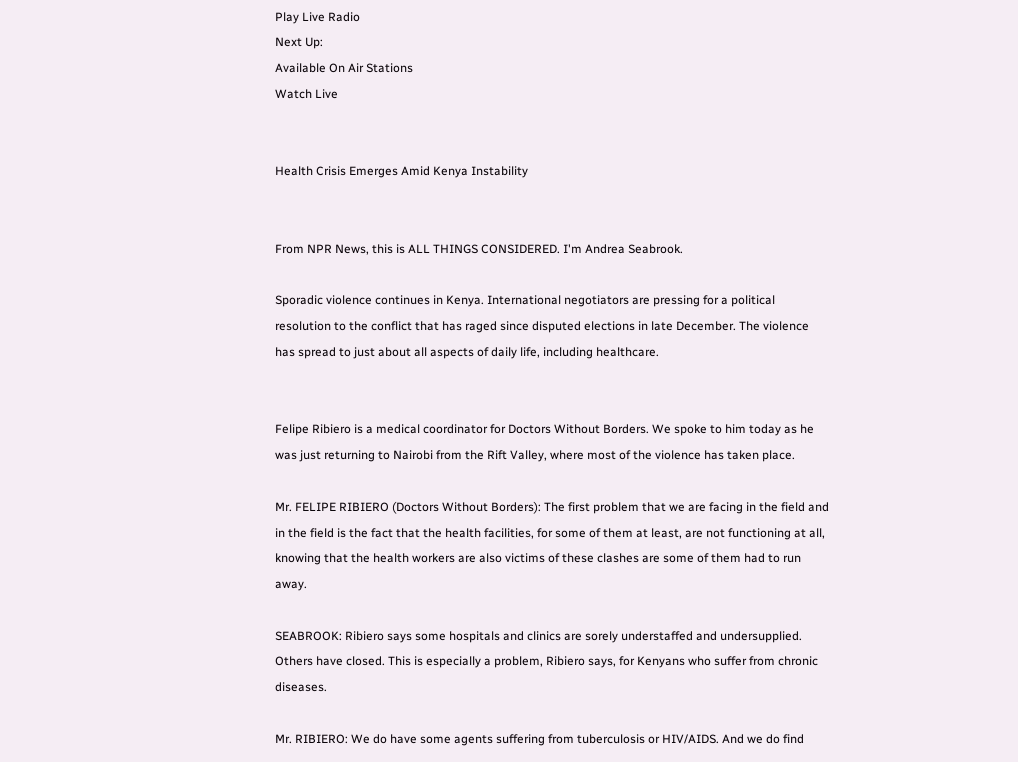Play Live Radio
Next Up:
Available On Air Stations
Watch Live


Health Crisis Emerges Amid Kenya Instability


From NPR News, this is ALL THINGS CONSIDERED. I'm Andrea Seabrook.

Sporadic violence continues in Kenya. International negotiators are pressing for a political resolution to the conflict that has raged since disputed elections in late December. The violence has spread to just about all aspects of daily life, including healthcare.


Felipe Ribiero is a medical coordinator for Doctors Without Borders. We spoke to him today as he was just returning to Nairobi from the Rift Valley, where most of the violence has taken place.

Mr. FELIPE RIBIERO (Doctors Without Borders): The first problem that we are facing in the field and in the field is the fact that the health facilities, for some of them at least, are not functioning at all, knowing that the health workers are also victims of these clashes are some of them had to run away.

SEABROOK: Ribiero says some hospitals and clinics are sorely understaffed and undersupplied. Others have closed. This is especially a problem, Ribiero says, for Kenyans who suffer from chronic diseases.

Mr. RIBIERO: We do have some agents suffering from tuberculosis or HIV/AIDS. And we do find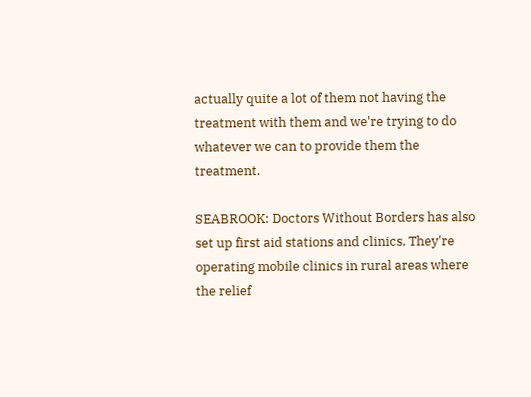actually quite a lot of them not having the treatment with them and we're trying to do whatever we can to provide them the treatment.

SEABROOK: Doctors Without Borders has also set up first aid stations and clinics. They're operating mobile clinics in rural areas where the relief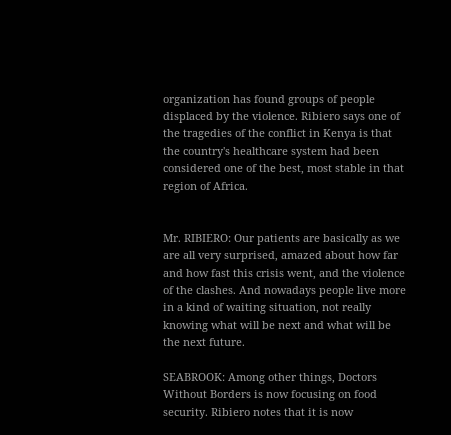organization has found groups of people displaced by the violence. Ribiero says one of the tragedies of the conflict in Kenya is that the country's healthcare system had been considered one of the best, most stable in that region of Africa.


Mr. RIBIERO: Our patients are basically as we are all very surprised, amazed about how far and how fast this crisis went, and the violence of the clashes. And nowadays people live more in a kind of waiting situation, not really knowing what will be next and what will be the next future.

SEABROOK: Among other things, Doctors Without Borders is now focusing on food security. Ribiero notes that it is now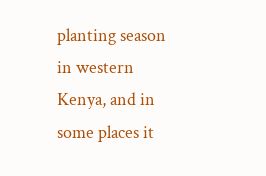planting season in western Kenya, and in some places it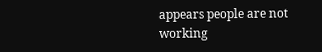appears people are not working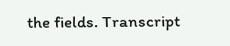the fields. Transcript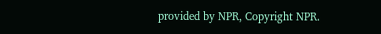provided by NPR, Copyright NPR.